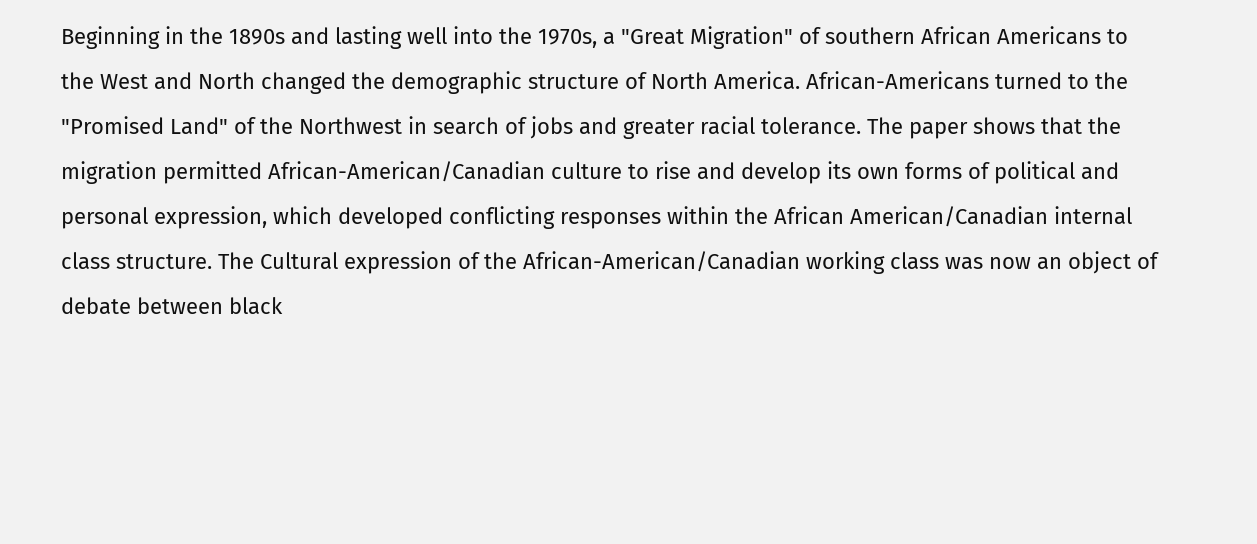Beginning in the 1890s and lasting well into the 1970s, a "Great Migration" of southern African Americans to the West and North changed the demographic structure of North America. African-Americans turned to the "Promised Land" of the Northwest in search of jobs and greater racial tolerance. The paper shows that the migration permitted African-American/Canadian culture to rise and develop its own forms of political and personal expression, which developed conflicting responses within the African American/Canadian internal class structure. The Cultural expression of the African-American/Canadian working class was now an object of debate between black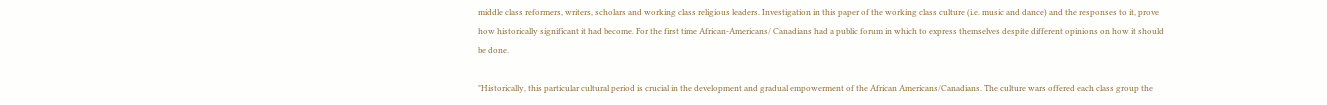middle class reformers, writers, scholars and working class religious leaders. Investigation in this paper of the working class culture (i.e. music and dance) and the responses to it, prove how historically significant it had become. For the first time African-Americans/ Canadians had a public forum in which to express themselves despite different opinions on how it should be done.

"Historically, this particular cultural period is crucial in the development and gradual empowerment of the African Americans/Canadians. The culture wars offered each class group the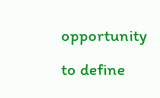opportunity to define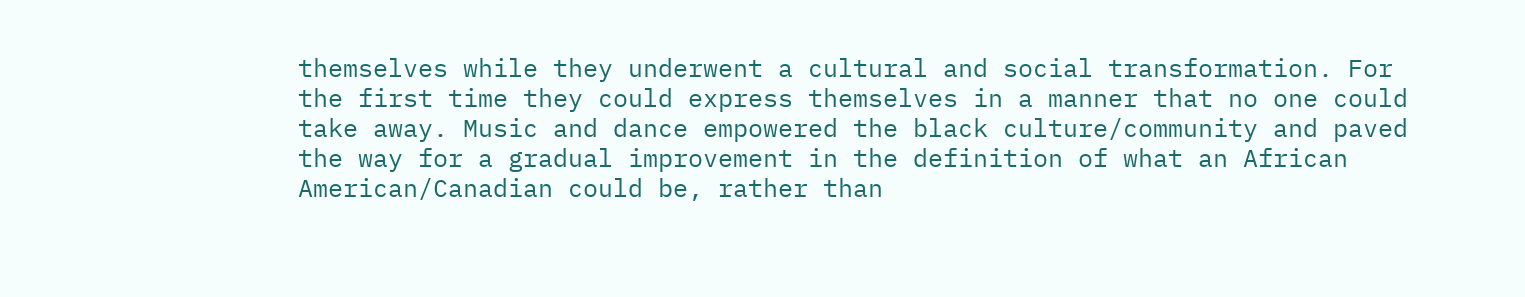themselves while they underwent a cultural and social transformation. For the first time they could express themselves in a manner that no one could take away. Music and dance empowered the black culture/community and paved the way for a gradual improvement in the definition of what an African American/Canadian could be, rather than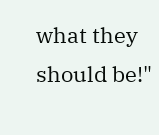what they should be!"